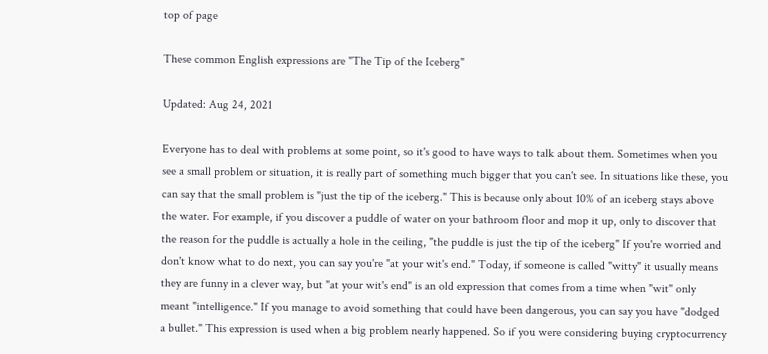top of page

These common English expressions are "The Tip of the Iceberg"

Updated: Aug 24, 2021

Everyone has to deal with problems at some point, so it's good to have ways to talk about them. Sometimes when you see a small problem or situation, it is really part of something much bigger that you can't see. In situations like these, you can say that the small problem is "just the tip of the iceberg." This is because only about 10% of an iceberg stays above the water. For example, if you discover a puddle of water on your bathroom floor and mop it up, only to discover that the reason for the puddle is actually a hole in the ceiling, "the puddle is just the tip of the iceberg" If you're worried and don't know what to do next, you can say you're "at your wit's end." Today, if someone is called "witty" it usually means they are funny in a clever way, but "at your wit's end" is an old expression that comes from a time when "wit" only meant "intelligence." If you manage to avoid something that could have been dangerous, you can say you have "dodged a bullet." This expression is used when a big problem nearly happened. So if you were considering buying cryptocurrency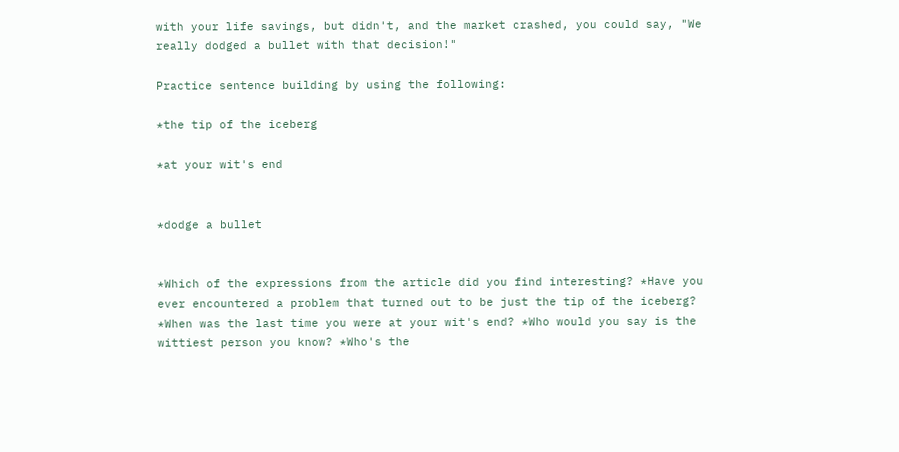with your life savings, but didn't, and the market crashed, you could say, "We really dodged a bullet with that decision!"

Practice sentence building by using the following:

*the tip of the iceberg

*at your wit's end


*dodge a bullet


*Which of the expressions from the article did you find interesting? *Have you ever encountered a problem that turned out to be just the tip of the iceberg? *When was the last time you were at your wit's end? *Who would you say is the wittiest person you know? *Who's the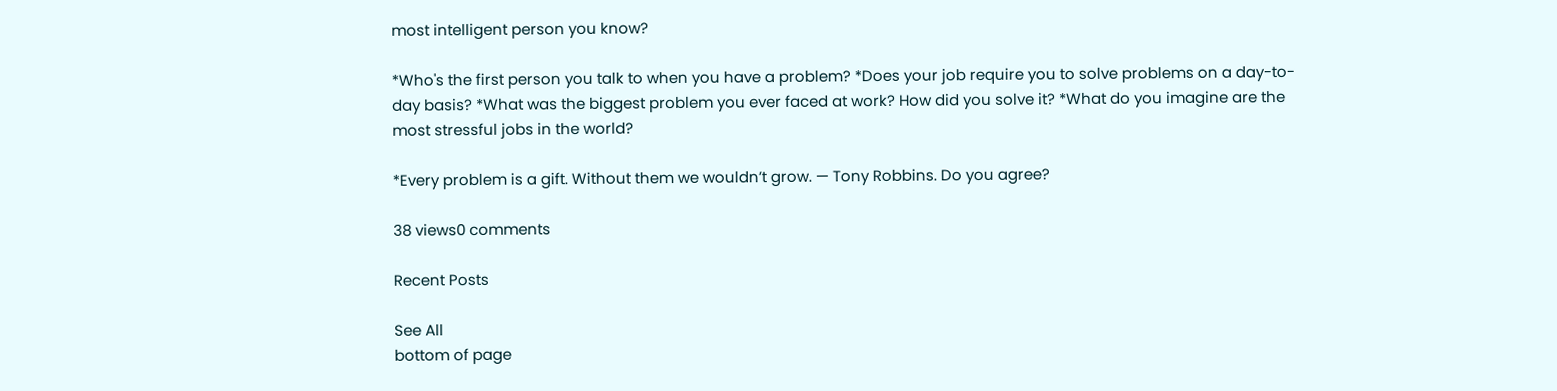most intelligent person you know?

*Who's the first person you talk to when you have a problem? *Does your job require you to solve problems on a day-to-day basis? *What was the biggest problem you ever faced at work? How did you solve it? *What do you imagine are the most stressful jobs in the world?

*Every problem is a gift. Without them we wouldn’t grow. — Tony Robbins. Do you agree?

38 views0 comments

Recent Posts

See All
bottom of page